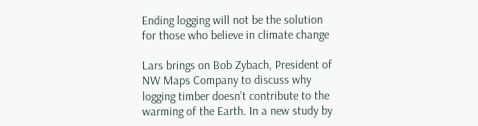Ending logging will not be the solution for those who believe in climate change

Lars brings on Bob Zybach, President of NW Maps Company to discuss why logging timber doesn’t contribute to the warming of the Earth. In a new study by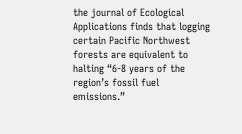the journal of Ecological Applications finds that logging certain Pacific Northwest forests are equivalent to halting “6-8 years of the region’s fossil fuel emissions.”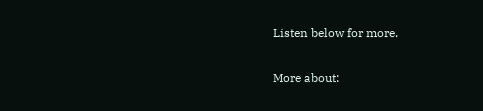Listen below for more.

More about: